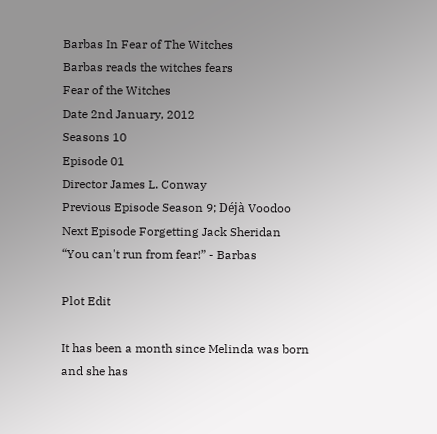Barbas In Fear of The Witches
Barbas reads the witches fears
Fear of the Witches
Date 2nd January, 2012
Seasons 10
Episode 01
Director James L. Conway
Previous Episode Season 9; Déjà Voodoo
Next Episode Forgetting Jack Sheridan
“You can't run from fear!” - Barbas

Plot Edit

It has been a month since Melinda was born and she has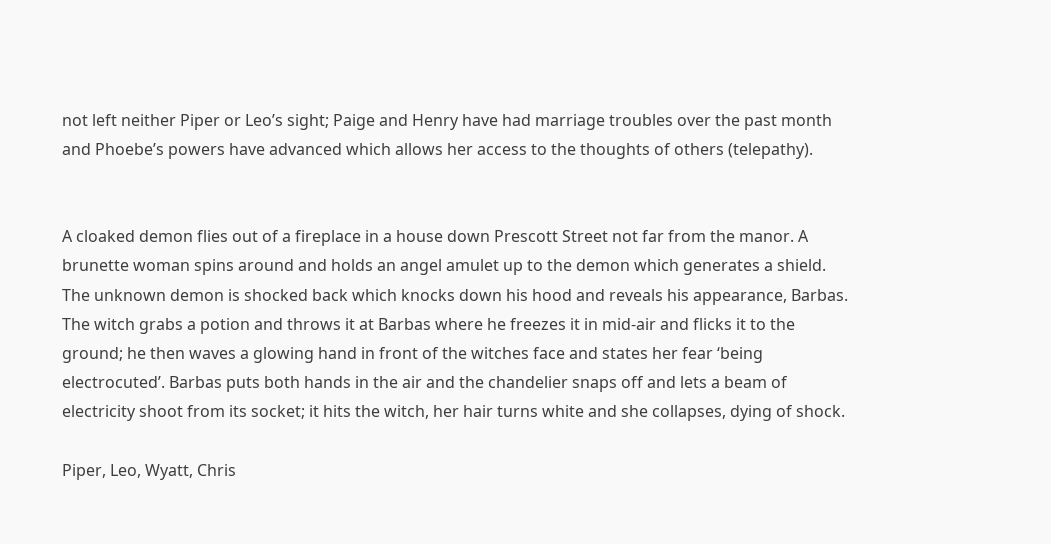not left neither Piper or Leo’s sight; Paige and Henry have had marriage troubles over the past month and Phoebe’s powers have advanced which allows her access to the thoughts of others (telepathy).


A cloaked demon flies out of a fireplace in a house down Prescott Street not far from the manor. A brunette woman spins around and holds an angel amulet up to the demon which generates a shield. The unknown demon is shocked back which knocks down his hood and reveals his appearance, Barbas. The witch grabs a potion and throws it at Barbas where he freezes it in mid-air and flicks it to the ground; he then waves a glowing hand in front of the witches face and states her fear ‘being electrocuted’. Barbas puts both hands in the air and the chandelier snaps off and lets a beam of electricity shoot from its socket; it hits the witch, her hair turns white and she collapses, dying of shock.

Piper, Leo, Wyatt, Chris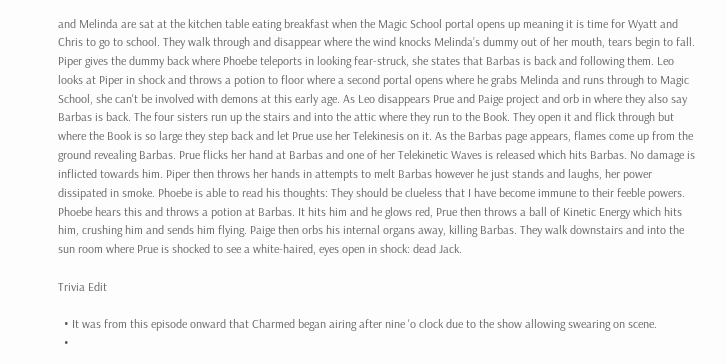and Melinda are sat at the kitchen table eating breakfast when the Magic School portal opens up meaning it is time for Wyatt and Chris to go to school. They walk through and disappear where the wind knocks Melinda’s dummy out of her mouth, tears begin to fall. Piper gives the dummy back where Phoebe teleports in looking fear-struck, she states that Barbas is back and following them. Leo looks at Piper in shock and throws a potion to floor where a second portal opens where he grabs Melinda and runs through to Magic School, she can't be involved with demons at this early age. As Leo disappears Prue and Paige project and orb in where they also say Barbas is back. The four sisters run up the stairs and into the attic where they run to the Book. They open it and flick through but where the Book is so large they step back and let Prue use her Telekinesis on it. As the Barbas page appears, flames come up from the ground revealing Barbas. Prue flicks her hand at Barbas and one of her Telekinetic Waves is released which hits Barbas. No damage is inflicted towards him. Piper then throws her hands in attempts to melt Barbas however he just stands and laughs, her power dissipated in smoke. Phoebe is able to read his thoughts: They should be clueless that I have become immune to their feeble powers. Phoebe hears this and throws a potion at Barbas. It hits him and he glows red, Prue then throws a ball of Kinetic Energy which hits him, crushing him and sends him flying. Paige then orbs his internal organs away, killing Barbas. They walk downstairs and into the sun room where Prue is shocked to see a white-haired, eyes open in shock: dead Jack.

Trivia Edit

  • It was from this episode onward that Charmed began airing after nine 'o clock due to the show allowing swearing on scene.
  •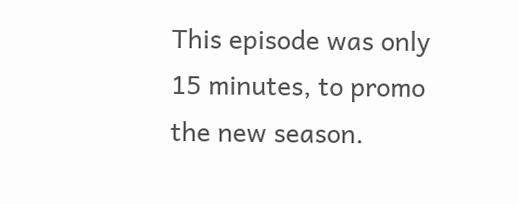This episode was only 15 minutes, to promo the new season.